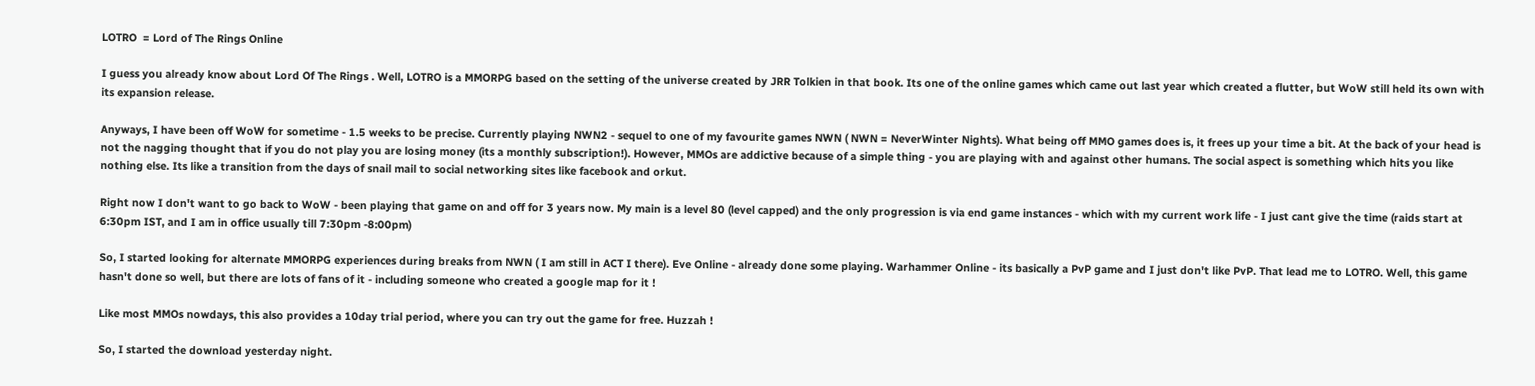LOTRO  = Lord of The Rings Online

I guess you already know about Lord Of The Rings . Well, LOTRO is a MMORPG based on the setting of the universe created by JRR Tolkien in that book. Its one of the online games which came out last year which created a flutter, but WoW still held its own with its expansion release.

Anyways, I have been off WoW for sometime - 1.5 weeks to be precise. Currently playing NWN2 - sequel to one of my favourite games NWN ( NWN = NeverWinter Nights). What being off MMO games does is, it frees up your time a bit. At the back of your head is not the nagging thought that if you do not play you are losing money (its a monthly subscription!). However, MMOs are addictive because of a simple thing - you are playing with and against other humans. The social aspect is something which hits you like nothing else. Its like a transition from the days of snail mail to social networking sites like facebook and orkut.

Right now I don't want to go back to WoW - been playing that game on and off for 3 years now. My main is a level 80 (level capped) and the only progression is via end game instances - which with my current work life - I just cant give the time (raids start at 6:30pm IST, and I am in office usually till 7:30pm -8:00pm)

So, I started looking for alternate MMORPG experiences during breaks from NWN ( I am still in ACT I there). Eve Online - already done some playing. Warhammer Online - its basically a PvP game and I just don't like PvP. That lead me to LOTRO. Well, this game hasn't done so well, but there are lots of fans of it - including someone who created a google map for it !

Like most MMOs nowdays, this also provides a 10day trial period, where you can try out the game for free. Huzzah !

So, I started the download yesterday night.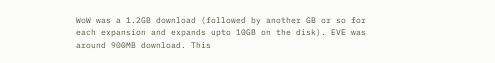WoW was a 1.2GB download (followed by another GB or so for each expansion and expands upto 10GB on the disk). EVE was around 900MB download. This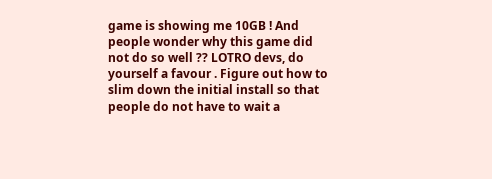game is showing me 10GB ! And people wonder why this game did not do so well ?? LOTRO devs, do yourself a favour . Figure out how to slim down the initial install so that people do not have to wait a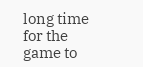long time for the game to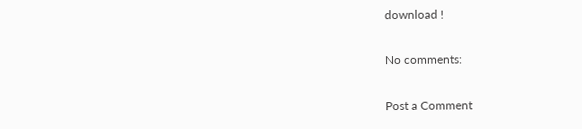download !

No comments:

Post a Comment